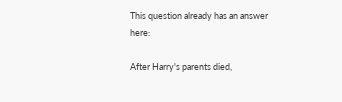This question already has an answer here:

After Harry's parents died,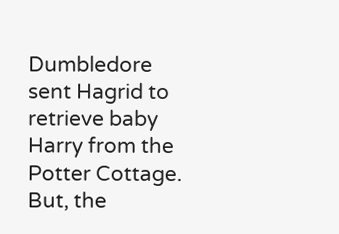Dumbledore sent Hagrid to retrieve baby Harry from the Potter Cottage. But, the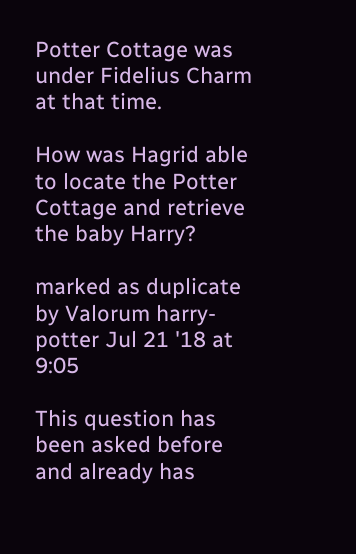Potter Cottage was under Fidelius Charm at that time.

How was Hagrid able to locate the Potter Cottage and retrieve the baby Harry?

marked as duplicate by Valorum harry-potter Jul 21 '18 at 9:05

This question has been asked before and already has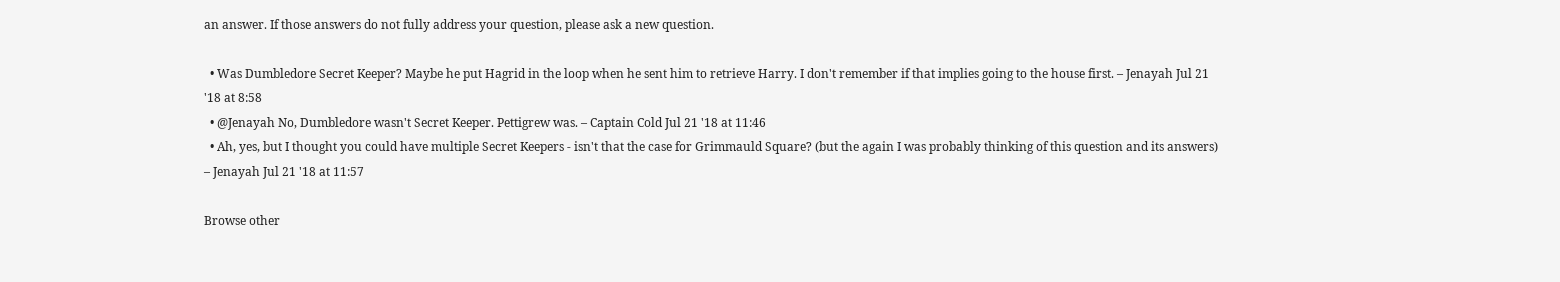an answer. If those answers do not fully address your question, please ask a new question.

  • Was Dumbledore Secret Keeper? Maybe he put Hagrid in the loop when he sent him to retrieve Harry. I don't remember if that implies going to the house first. – Jenayah Jul 21 '18 at 8:58
  • @Jenayah No, Dumbledore wasn't Secret Keeper. Pettigrew was. – Captain Cold Jul 21 '18 at 11:46
  • Ah, yes, but I thought you could have multiple Secret Keepers - isn't that the case for Grimmauld Square? (but the again I was probably thinking of this question and its answers) – Jenayah Jul 21 '18 at 11:57

Browse other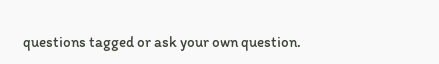questions tagged or ask your own question.